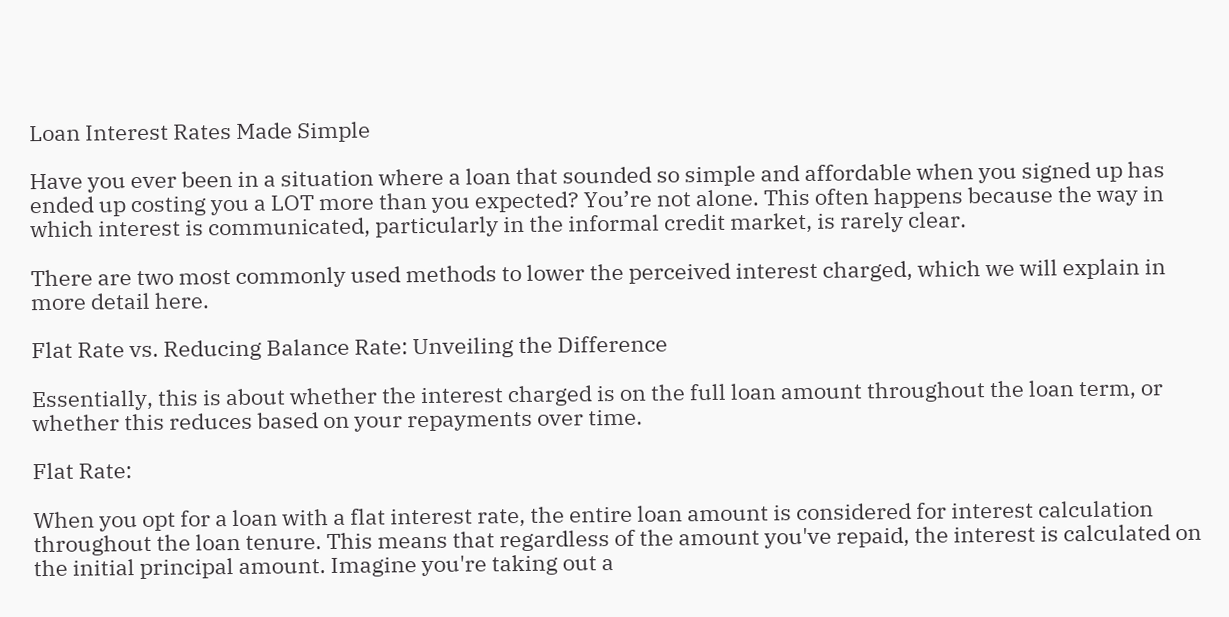Loan Interest Rates Made Simple

Have you ever been in a situation where a loan that sounded so simple and affordable when you signed up has ended up costing you a LOT more than you expected? You’re not alone. This often happens because the way in which interest is communicated, particularly in the informal credit market, is rarely clear.

There are two most commonly used methods to lower the perceived interest charged, which we will explain in more detail here.

Flat Rate vs. Reducing Balance Rate: Unveiling the Difference

Essentially, this is about whether the interest charged is on the full loan amount throughout the loan term, or whether this reduces based on your repayments over time.

Flat Rate:

When you opt for a loan with a flat interest rate, the entire loan amount is considered for interest calculation throughout the loan tenure. This means that regardless of the amount you've repaid, the interest is calculated on the initial principal amount. Imagine you're taking out a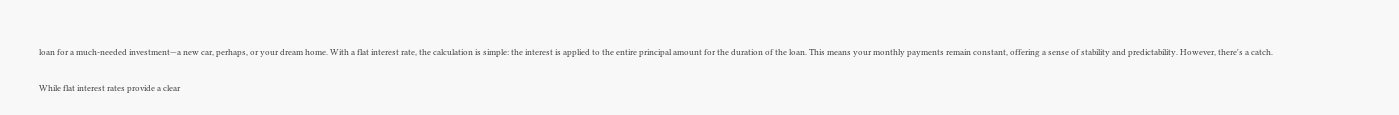loan for a much-needed investment—a new car, perhaps, or your dream home. With a flat interest rate, the calculation is simple: the interest is applied to the entire principal amount for the duration of the loan. This means your monthly payments remain constant, offering a sense of stability and predictability. However, there's a catch.

While flat interest rates provide a clear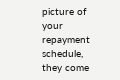picture of your repayment schedule, they come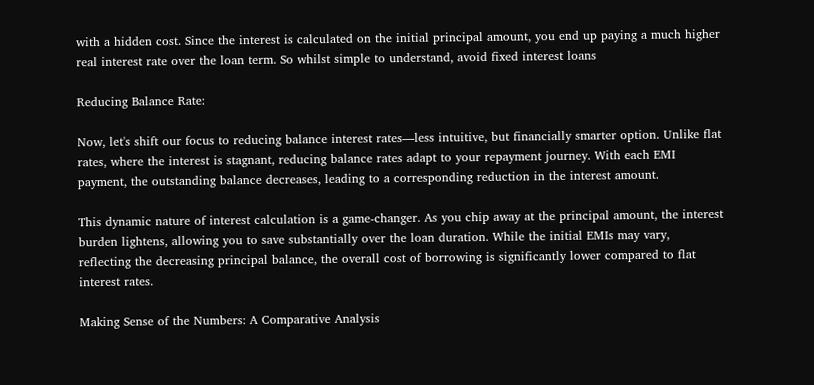with a hidden cost. Since the interest is calculated on the initial principal amount, you end up paying a much higher real interest rate over the loan term. So whilst simple to understand, avoid fixed interest loans

Reducing Balance Rate:

Now, let's shift our focus to reducing balance interest rates—less intuitive, but financially smarter option. Unlike flat rates, where the interest is stagnant, reducing balance rates adapt to your repayment journey. With each EMI payment, the outstanding balance decreases, leading to a corresponding reduction in the interest amount.

This dynamic nature of interest calculation is a game-changer. As you chip away at the principal amount, the interest burden lightens, allowing you to save substantially over the loan duration. While the initial EMIs may vary, reflecting the decreasing principal balance, the overall cost of borrowing is significantly lower compared to flat interest rates.

Making Sense of the Numbers: A Comparative Analysis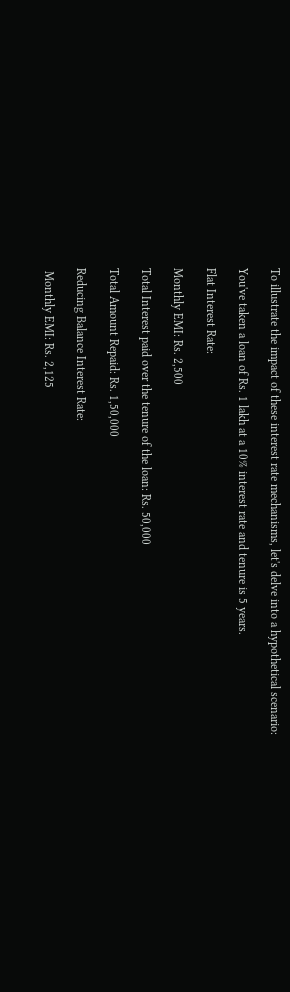To illustrate the impact of these interest rate mechanisms, let's delve into a hypothetical scenario:

You've taken a loan of Rs. 1 lakh at a 10% interest rate and tenure is 5 years.

Flat Interest Rate:

Monthly EMI: Rs. 2,500

Total Interest paid over the tenure of the loan: Rs. 50,000

Total Amount Repaid: Rs. 1,50,000

Reducing Balance Interest Rate:

 Monthly EMI: Rs. 2,125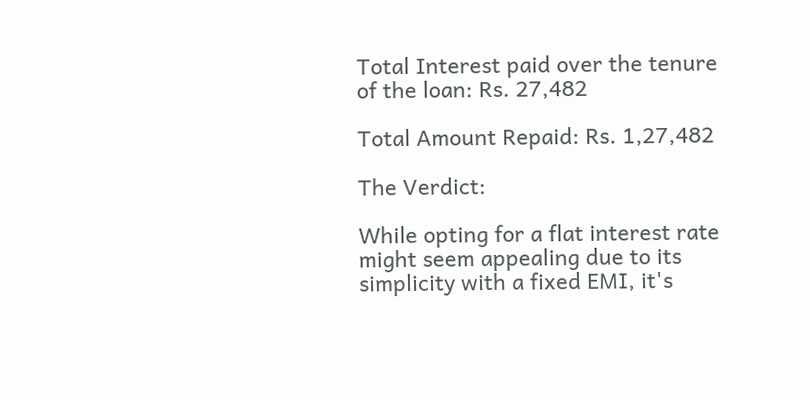Total Interest paid over the tenure of the loan: Rs. 27,482

Total Amount Repaid: Rs. 1,27,482

The Verdict:

While opting for a flat interest rate might seem appealing due to its simplicity with a fixed EMI, it's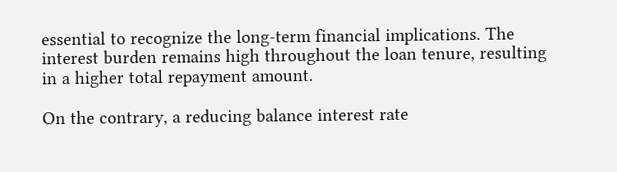essential to recognize the long-term financial implications. The interest burden remains high throughout the loan tenure, resulting in a higher total repayment amount.

On the contrary, a reducing balance interest rate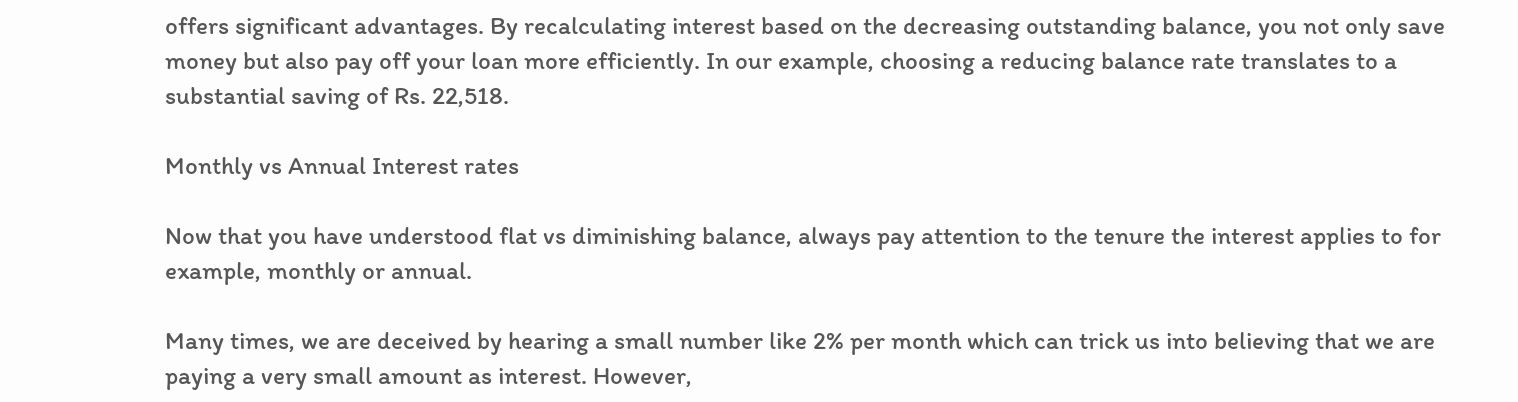offers significant advantages. By recalculating interest based on the decreasing outstanding balance, you not only save money but also pay off your loan more efficiently. In our example, choosing a reducing balance rate translates to a substantial saving of Rs. 22,518.

Monthly vs Annual Interest rates

Now that you have understood flat vs diminishing balance, always pay attention to the tenure the interest applies to for example, monthly or annual.

Many times, we are deceived by hearing a small number like 2% per month which can trick us into believing that we are paying a very small amount as interest. However,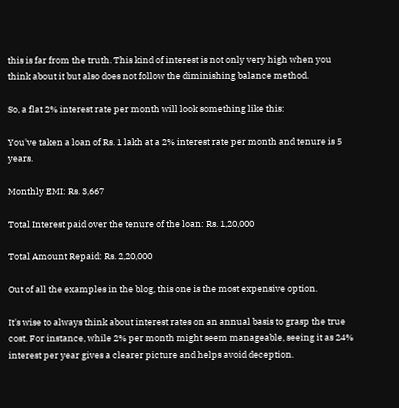this is far from the truth. This kind of interest is not only very high when you think about it but also does not follow the diminishing balance method.

So, a flat 2% interest rate per month will look something like this:

You've taken a loan of Rs. 1 lakh at a 2% interest rate per month and tenure is 5 years.

Monthly EMI: Rs. 3,667

Total Interest paid over the tenure of the loan: Rs. 1,20,000

Total Amount Repaid: Rs. 2,20,000

Out of all the examples in the blog, this one is the most expensive option.

It's wise to always think about interest rates on an annual basis to grasp the true cost. For instance, while 2% per month might seem manageable, seeing it as 24% interest per year gives a clearer picture and helps avoid deception.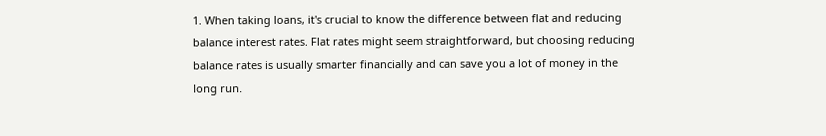1. When taking loans, it's crucial to know the difference between flat and reducing balance interest rates. Flat rates might seem straightforward, but choosing reducing balance rates is usually smarter financially and can save you a lot of money in the long run.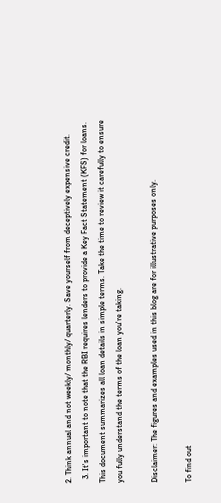2. Think annual and not weekly/ monthly/ quarterly. Save yourself from deceptively expensive credit.
  3. It's important to note that the RBI requires lenders to provide a Key Fact Statement (KFS) for loans. This document summarizes all loan details in simple terms. Take the time to review it carefully to ensure you fully understand the terms of the loan you're taking.

Disclaimer: The figures and examples used in this blog are for illustrative purposes only.

To find out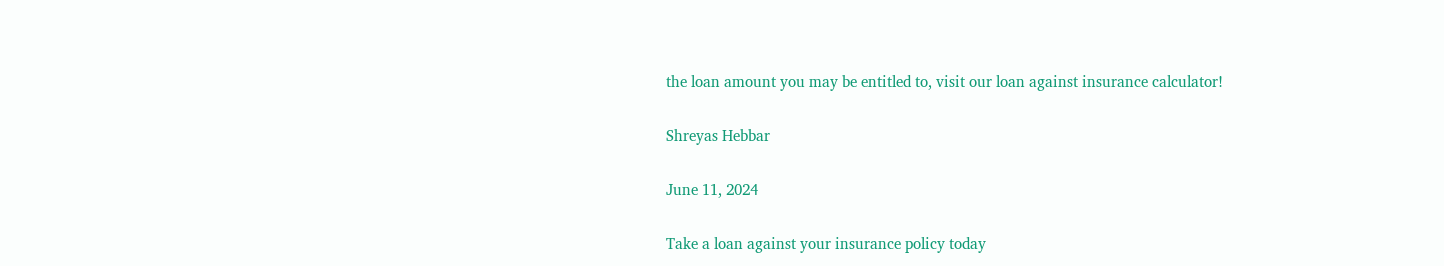the loan amount you may be entitled to, visit our loan against insurance calculator!

Shreyas Hebbar

June 11, 2024

Take a loan against your insurance policy today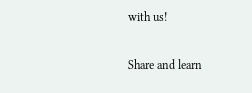with us!

Share and learn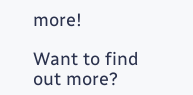more!

Want to find out more?